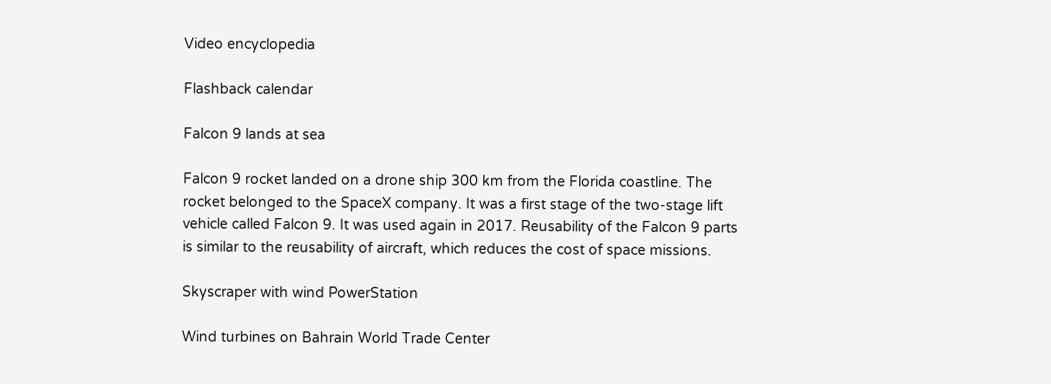Video encyclopedia

Flashback calendar

Falcon 9 lands at sea

Falcon 9 rocket landed on a drone ship 300 km from the Florida coastline. The rocket belonged to the SpaceX company. It was a first stage of the two-stage lift vehicle called Falcon 9. It was used again in 2017. Reusability of the Falcon 9 parts is similar to the reusability of aircraft, which reduces the cost of space missions.

Skyscraper with wind PowerStation

Wind turbines on Bahrain World Trade Center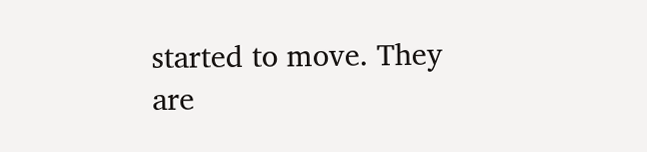started to move. They are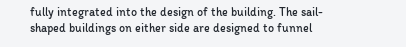fully integrated into the design of the building. The sail-shaped buildings on either side are designed to funnel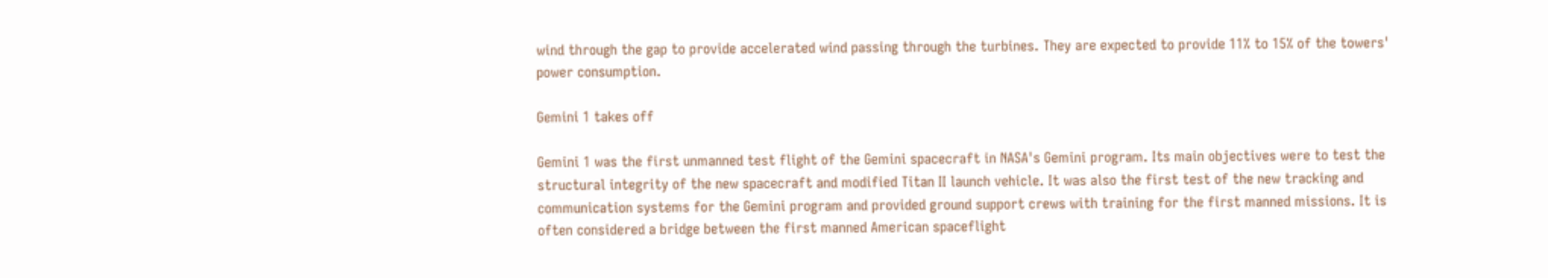wind through the gap to provide accelerated wind passing through the turbines. They are expected to provide 11% to 15% of the towers' power consumption.

Gemini 1 takes off

Gemini 1 was the first unmanned test flight of the Gemini spacecraft in NASA's Gemini program. Its main objectives were to test the structural integrity of the new spacecraft and modified Titan II launch vehicle. It was also the first test of the new tracking and communication systems for the Gemini program and provided ground support crews with training for the first manned missions. It is often considered a bridge between the first manned American spaceflight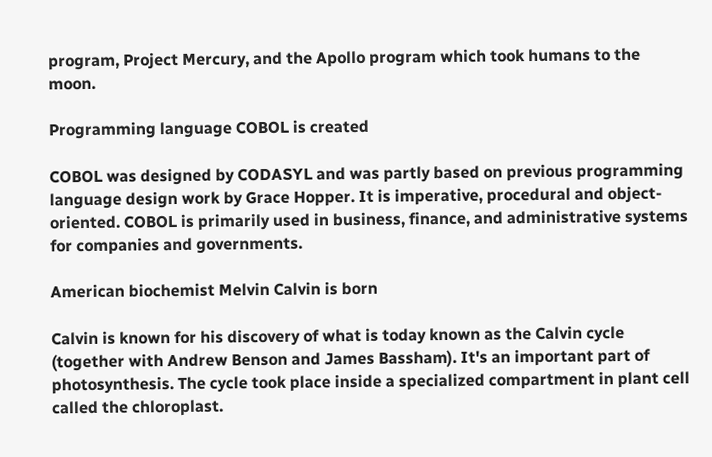program, Project Mercury, and the Apollo program which took humans to the moon.

Programming language COBOL is created

COBOL was designed by CODASYL and was partly based on previous programming language design work by Grace Hopper. It is imperative, procedural and object-oriented. COBOL is primarily used in business, finance, and administrative systems for companies and governments.

American biochemist Melvin Calvin is born

Calvin is known for his discovery of what is today known as the Calvin cycle (together with Andrew Benson and James Bassham). It's an important part of photosynthesis. The cycle took place inside a specialized compartment in plant cell called the chloroplast.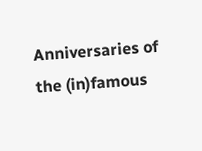Anniversaries of the (in)famous